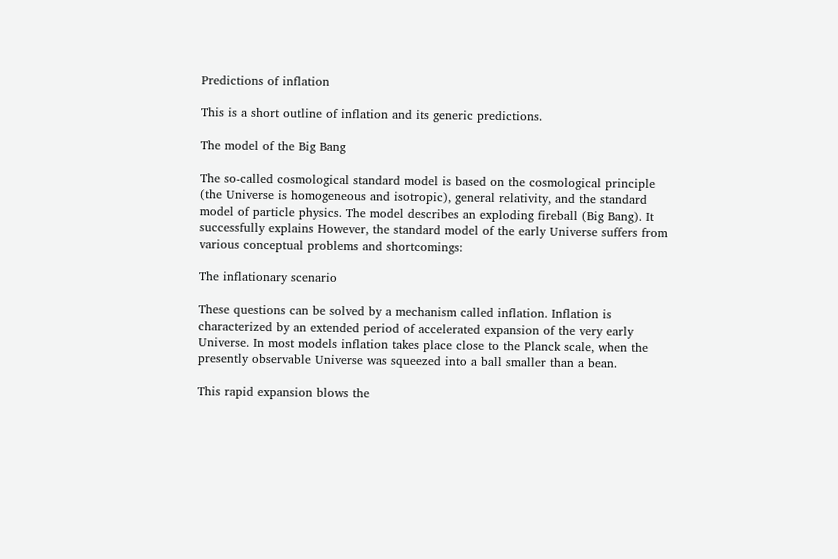Predictions of inflation

This is a short outline of inflation and its generic predictions.

The model of the Big Bang

The so-called cosmological standard model is based on the cosmological principle (the Universe is homogeneous and isotropic), general relativity, and the standard model of particle physics. The model describes an exploding fireball (Big Bang). It successfully explains However, the standard model of the early Universe suffers from various conceptual problems and shortcomings:

The inflationary scenario

These questions can be solved by a mechanism called inflation. Inflation is characterized by an extended period of accelerated expansion of the very early Universe. In most models inflation takes place close to the Planck scale, when the presently observable Universe was squeezed into a ball smaller than a bean.

This rapid expansion blows the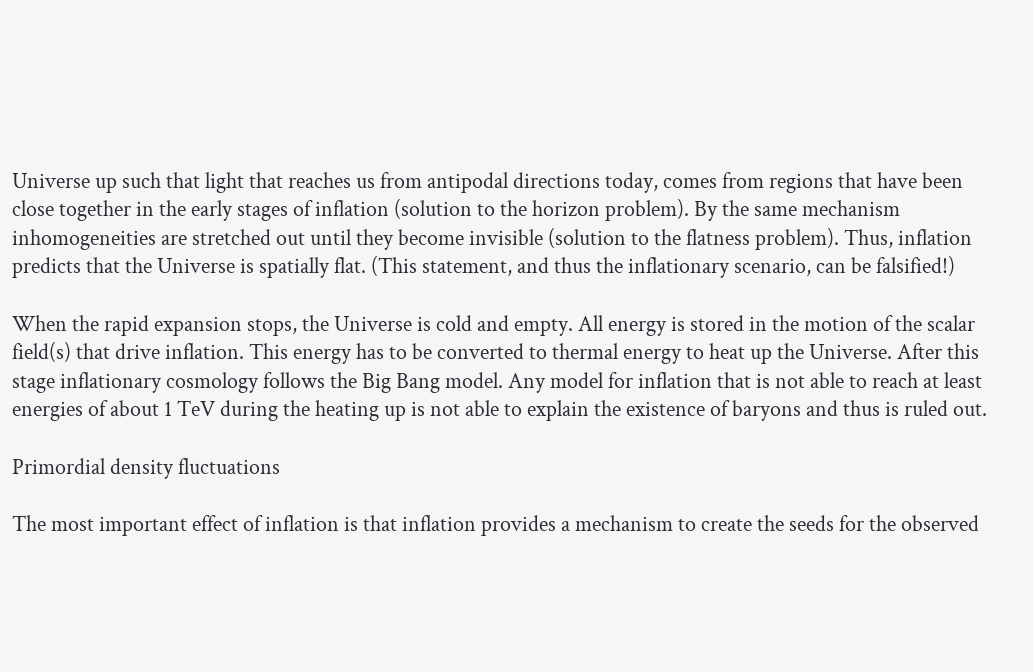Universe up such that light that reaches us from antipodal directions today, comes from regions that have been close together in the early stages of inflation (solution to the horizon problem). By the same mechanism inhomogeneities are stretched out until they become invisible (solution to the flatness problem). Thus, inflation predicts that the Universe is spatially flat. (This statement, and thus the inflationary scenario, can be falsified!)

When the rapid expansion stops, the Universe is cold and empty. All energy is stored in the motion of the scalar field(s) that drive inflation. This energy has to be converted to thermal energy to heat up the Universe. After this stage inflationary cosmology follows the Big Bang model. Any model for inflation that is not able to reach at least energies of about 1 TeV during the heating up is not able to explain the existence of baryons and thus is ruled out.

Primordial density fluctuations

The most important effect of inflation is that inflation provides a mechanism to create the seeds for the observed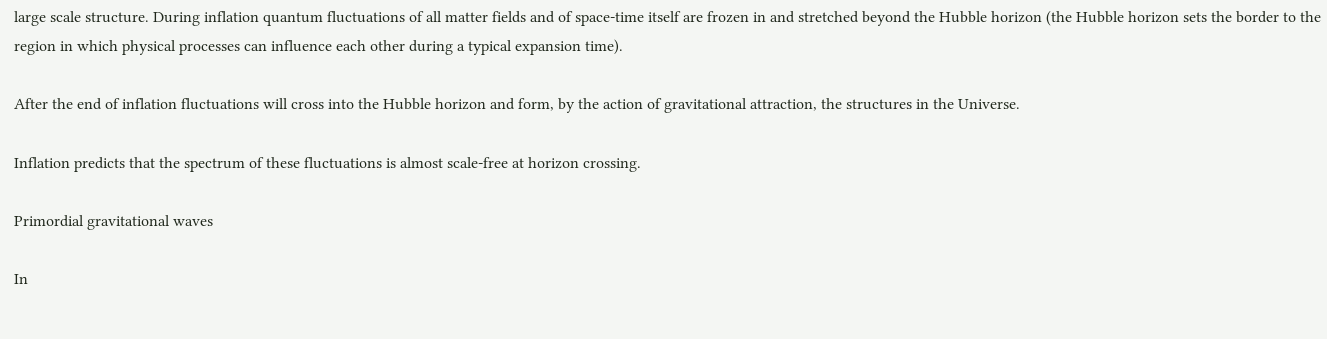large scale structure. During inflation quantum fluctuations of all matter fields and of space-time itself are frozen in and stretched beyond the Hubble horizon (the Hubble horizon sets the border to the region in which physical processes can influence each other during a typical expansion time).

After the end of inflation fluctuations will cross into the Hubble horizon and form, by the action of gravitational attraction, the structures in the Universe.

Inflation predicts that the spectrum of these fluctuations is almost scale-free at horizon crossing.

Primordial gravitational waves

In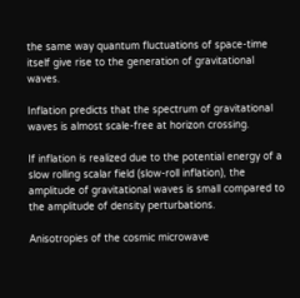the same way quantum fluctuations of space-time itself give rise to the generation of gravitational waves.

Inflation predicts that the spectrum of gravitational waves is almost scale-free at horizon crossing.

If inflation is realized due to the potential energy of a slow rolling scalar field (slow-roll inflation), the amplitude of gravitational waves is small compared to the amplitude of density perturbations.

Anisotropies of the cosmic microwave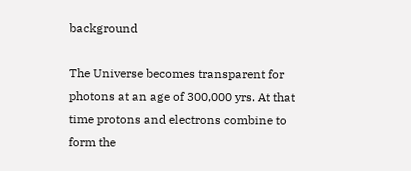background

The Universe becomes transparent for photons at an age of 300,000 yrs. At that time protons and electrons combine to form the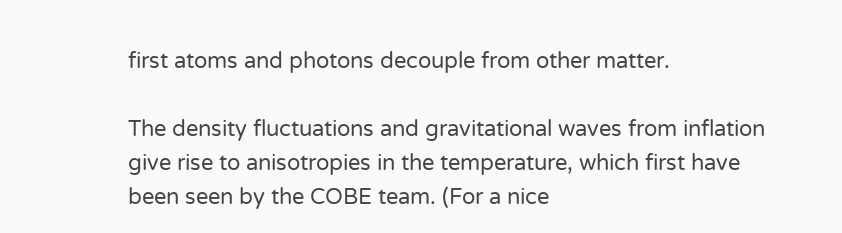first atoms and photons decouple from other matter.

The density fluctuations and gravitational waves from inflation give rise to anisotropies in the temperature, which first have been seen by the COBE team. (For a nice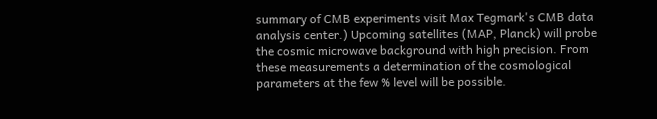summary of CMB experiments visit Max Tegmark's CMB data analysis center.) Upcoming satellites (MAP, Planck) will probe the cosmic microwave background with high precision. From these measurements a determination of the cosmological parameters at the few % level will be possible.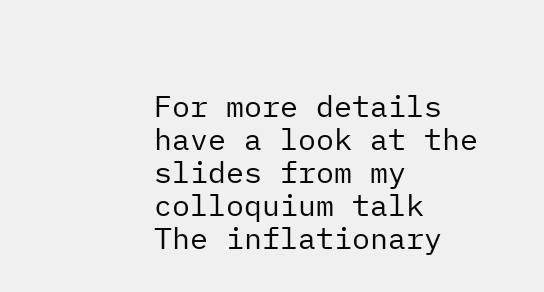For more details have a look at the slides from my colloquium talk The inflationary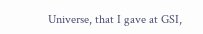Universe, that I gave at GSI,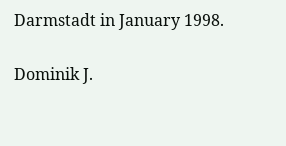Darmstadt in January 1998.

Dominik J.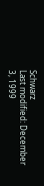Schwarz
Last modified: December 3, 1999